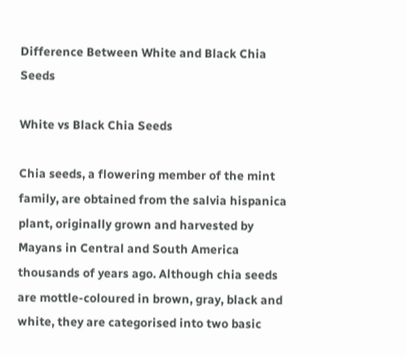Difference Between White and Black Chia Seeds

White vs Black Chia Seeds

Chia seeds, a flowering member of the mint family, are obtained from the salvia hispanica plant, originally grown and harvested by Mayans in Central and South America thousands of years ago. Although chia seeds are mottle-coloured in brown, gray, black and white, they are categorised into two basic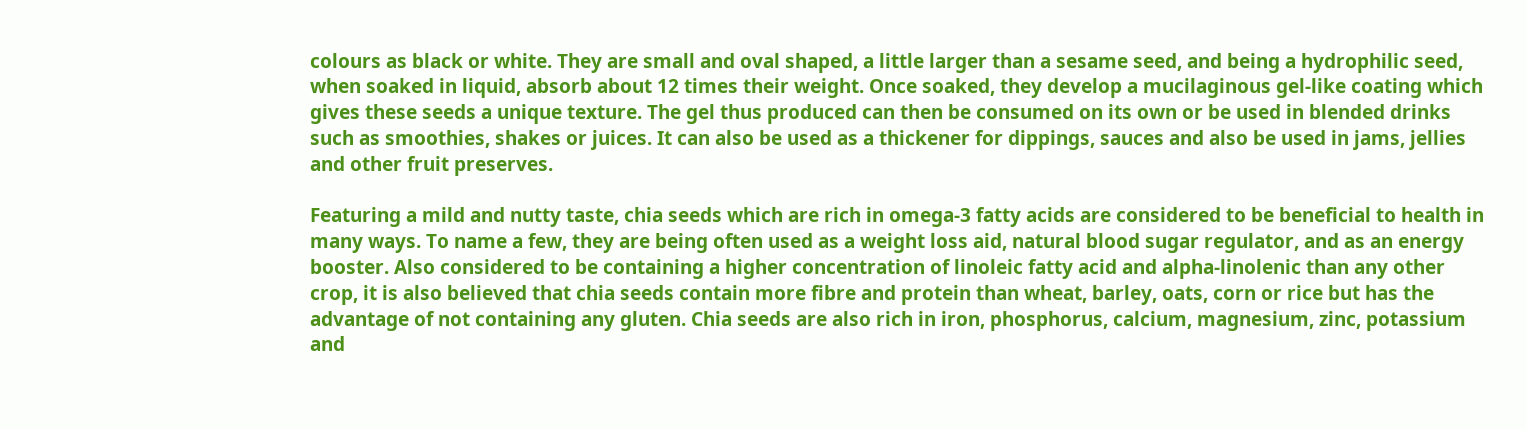colours as black or white. They are small and oval shaped, a little larger than a sesame seed, and being a hydrophilic seed, when soaked in liquid, absorb about 12 times their weight. Once soaked, they develop a mucilaginous gel-like coating which gives these seeds a unique texture. The gel thus produced can then be consumed on its own or be used in blended drinks such as smoothies, shakes or juices. It can also be used as a thickener for dippings, sauces and also be used in jams, jellies and other fruit preserves.

Featuring a mild and nutty taste, chia seeds which are rich in omega-3 fatty acids are considered to be beneficial to health in many ways. To name a few, they are being often used as a weight loss aid, natural blood sugar regulator, and as an energy booster. Also considered to be containing a higher concentration of linoleic fatty acid and alpha-linolenic than any other crop, it is also believed that chia seeds contain more fibre and protein than wheat, barley, oats, corn or rice but has the advantage of not containing any gluten. Chia seeds are also rich in iron, phosphorus, calcium, magnesium, zinc, potassium and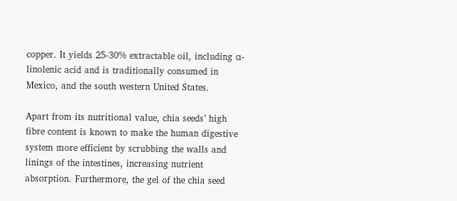copper. It yields 25-30% extractable oil, including α-linolenic acid and is traditionally consumed in Mexico, and the south western United States.

Apart from its nutritional value, chia seeds’ high fibre content is known to make the human digestive system more efficient by scrubbing the walls and linings of the intestines, increasing nutrient absorption. Furthermore, the gel of the chia seed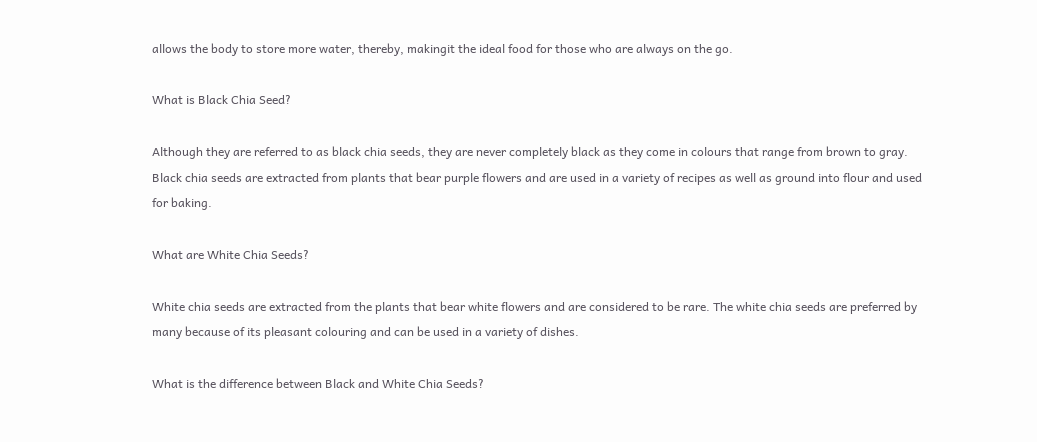allows the body to store more water, thereby, makingit the ideal food for those who are always on the go.

What is Black Chia Seed?

Although they are referred to as black chia seeds, they are never completely black as they come in colours that range from brown to gray. Black chia seeds are extracted from plants that bear purple flowers and are used in a variety of recipes as well as ground into flour and used for baking.

What are White Chia Seeds?

White chia seeds are extracted from the plants that bear white flowers and are considered to be rare. The white chia seeds are preferred by many because of its pleasant colouring and can be used in a variety of dishes.

What is the difference between Black and White Chia Seeds?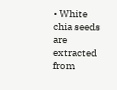• White chia seeds are extracted from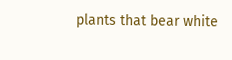plants that bear white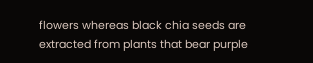flowers whereas black chia seeds are extracted from plants that bear purple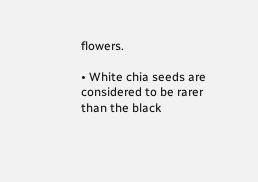flowers.

• White chia seeds are considered to be rarer than the black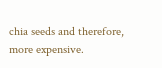chia seeds and therefore, more expensive.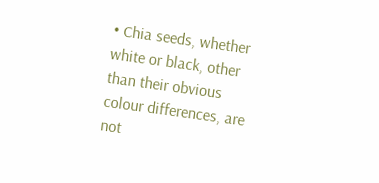• Chia seeds, whether white or black, other than their obvious colour differences, are not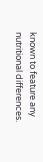known to feature any nutritional differences.